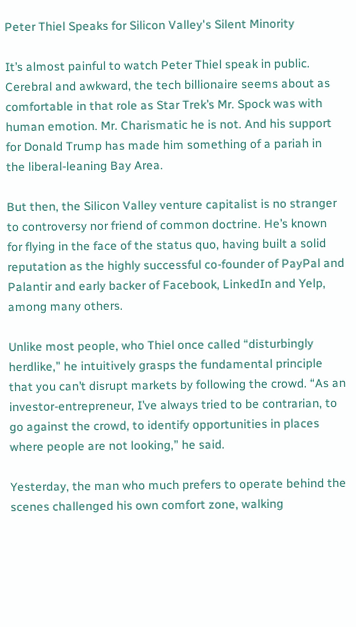Peter Thiel Speaks for Silicon Valley's Silent Minority

It’s almost painful to watch Peter Thiel speak in public. Cerebral and awkward, the tech billionaire seems about as comfortable in that role as Star Trek’s Mr. Spock was with human emotion. Mr. Charismatic he is not. And his support for Donald Trump has made him something of a pariah in the liberal-leaning Bay Area.

But then, the Silicon Valley venture capitalist is no stranger to controversy nor friend of common doctrine. He’s known for flying in the face of the status quo, having built a solid reputation as the highly successful co-founder of PayPal and Palantir and early backer of Facebook, LinkedIn and Yelp, among many others.

Unlike most people, who Thiel once called “disturbingly herdlike,” he intuitively grasps the fundamental principle that you can’t disrupt markets by following the crowd. “As an investor-entrepreneur, I’ve always tried to be contrarian, to go against the crowd, to identify opportunities in places where people are not looking,” he said.

Yesterday, the man who much prefers to operate behind the scenes challenged his own comfort zone, walking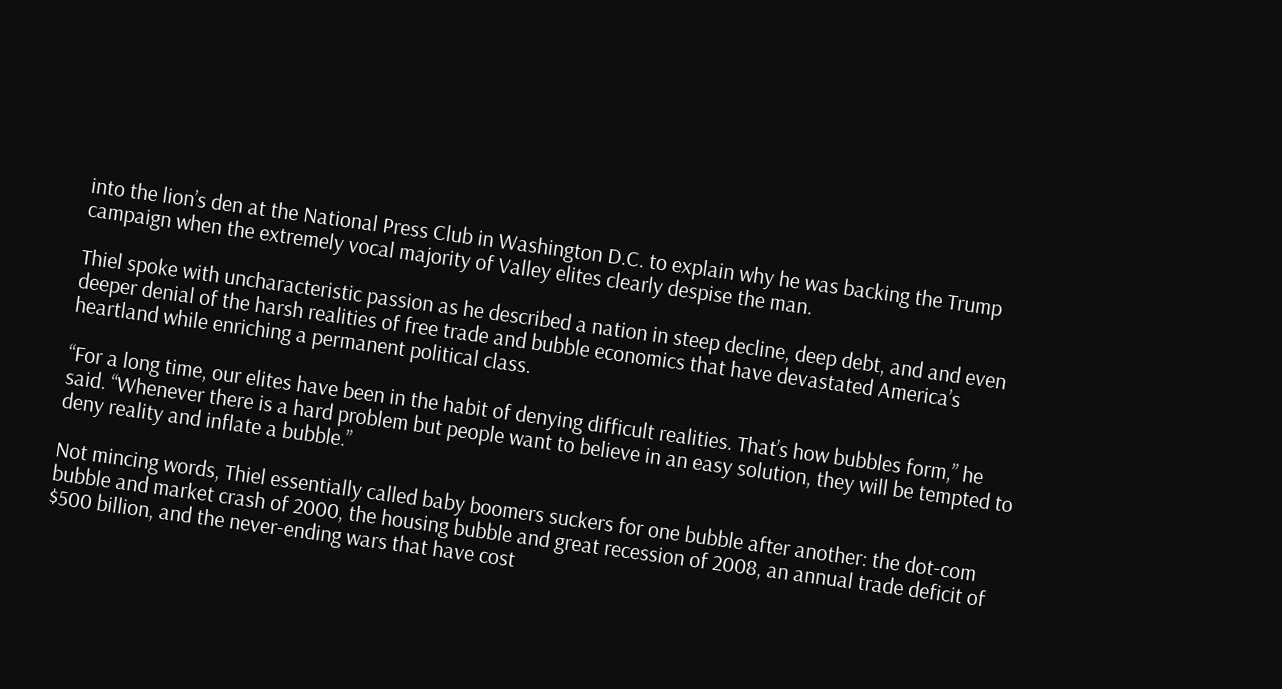into the lion’s den at the National Press Club in Washington D.C. to explain why he was backing the Trump campaign when the extremely vocal majority of Valley elites clearly despise the man.

Thiel spoke with uncharacteristic passion as he described a nation in steep decline, deep debt, and and even deeper denial of the harsh realities of free trade and bubble economics that have devastated America’s heartland while enriching a permanent political class.

“For a long time, our elites have been in the habit of denying difficult realities. That’s how bubbles form,” he said. “Whenever there is a hard problem but people want to believe in an easy solution, they will be tempted to deny reality and inflate a bubble.”

Not mincing words, Thiel essentially called baby boomers suckers for one bubble after another: the dot-com bubble and market crash of 2000, the housing bubble and great recession of 2008, an annual trade deficit of $500 billion, and the never-ending wars that have cost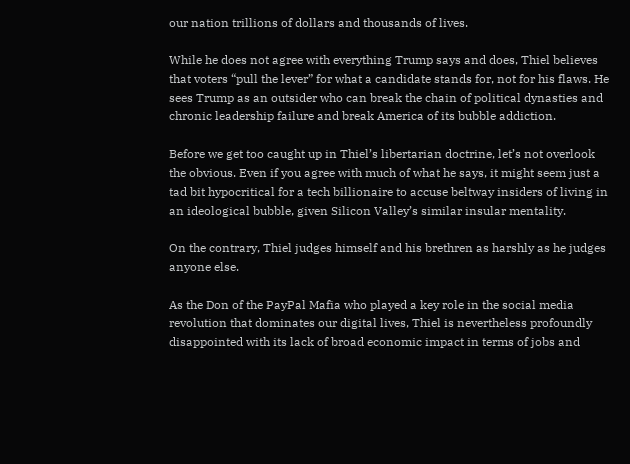our nation trillions of dollars and thousands of lives.

While he does not agree with everything Trump says and does, Thiel believes that voters “pull the lever” for what a candidate stands for, not for his flaws. He sees Trump as an outsider who can break the chain of political dynasties and chronic leadership failure and break America of its bubble addiction.

Before we get too caught up in Thiel’s libertarian doctrine, let’s not overlook the obvious. Even if you agree with much of what he says, it might seem just a tad bit hypocritical for a tech billionaire to accuse beltway insiders of living in an ideological bubble, given Silicon Valley’s similar insular mentality.

On the contrary, Thiel judges himself and his brethren as harshly as he judges anyone else.

As the Don of the PayPal Mafia who played a key role in the social media revolution that dominates our digital lives, Thiel is nevertheless profoundly disappointed with its lack of broad economic impact in terms of jobs and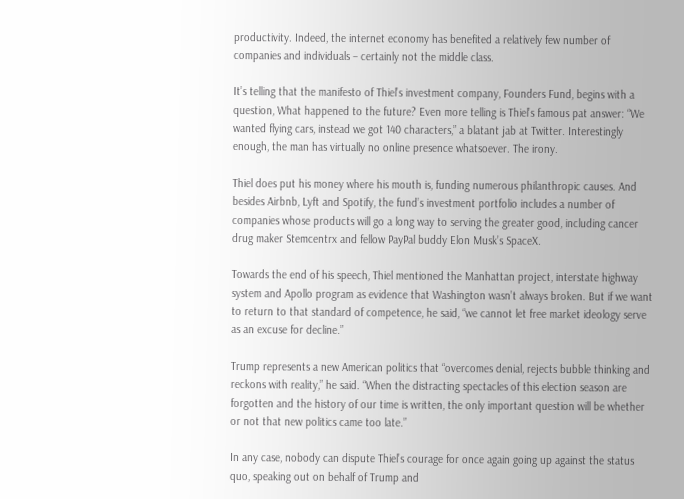productivity. Indeed, the internet economy has benefited a relatively few number of companies and individuals – certainly not the middle class.

It’s telling that the manifesto of Thiel’s investment company, Founders Fund, begins with a question, What happened to the future? Even more telling is Thiel’s famous pat answer: “We wanted flying cars, instead we got 140 characters,” a blatant jab at Twitter. Interestingly enough, the man has virtually no online presence whatsoever. The irony.

Thiel does put his money where his mouth is, funding numerous philanthropic causes. And besides Airbnb, Lyft and Spotify, the fund’s investment portfolio includes a number of companies whose products will go a long way to serving the greater good, including cancer drug maker Stemcentrx and fellow PayPal buddy Elon Musk’s SpaceX.

Towards the end of his speech, Thiel mentioned the Manhattan project, interstate highway system and Apollo program as evidence that Washington wasn’t always broken. But if we want to return to that standard of competence, he said, “we cannot let free market ideology serve as an excuse for decline.”

Trump represents a new American politics that “overcomes denial, rejects bubble thinking and reckons with reality,” he said. “When the distracting spectacles of this election season are forgotten and the history of our time is written, the only important question will be whether or not that new politics came too late.”

In any case, nobody can dispute Thiel’s courage for once again going up against the status quo, speaking out on behalf of Trump and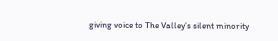giving voice to The Valley’s silent minority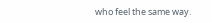who feel the same way.